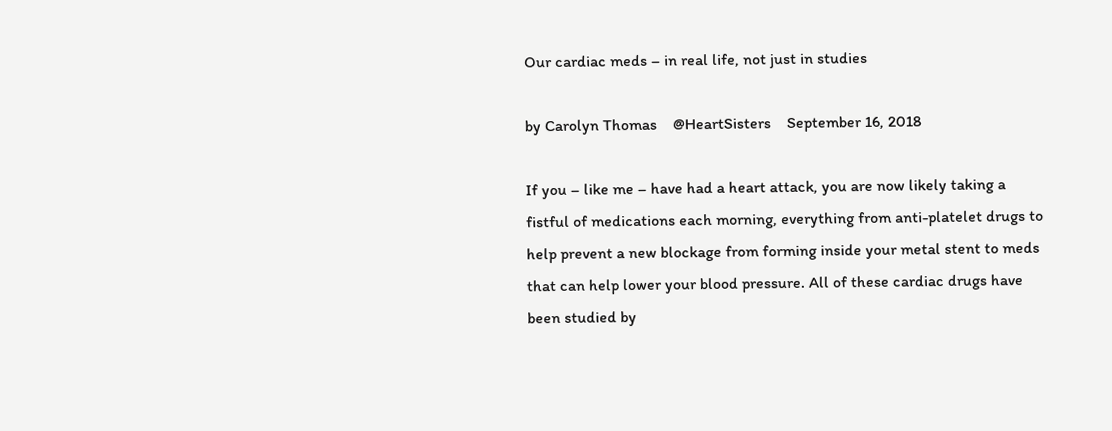Our cardiac meds – in real life, not just in studies

by Carolyn Thomas    @HeartSisters    September 16, 2018

If you – like me – have had a heart attack, you are now likely taking a fistful of medications each morning, everything from anti-platelet drugs to help prevent a new blockage from forming inside your metal stent to meds that can help lower your blood pressure. All of these cardiac drugs have been studied by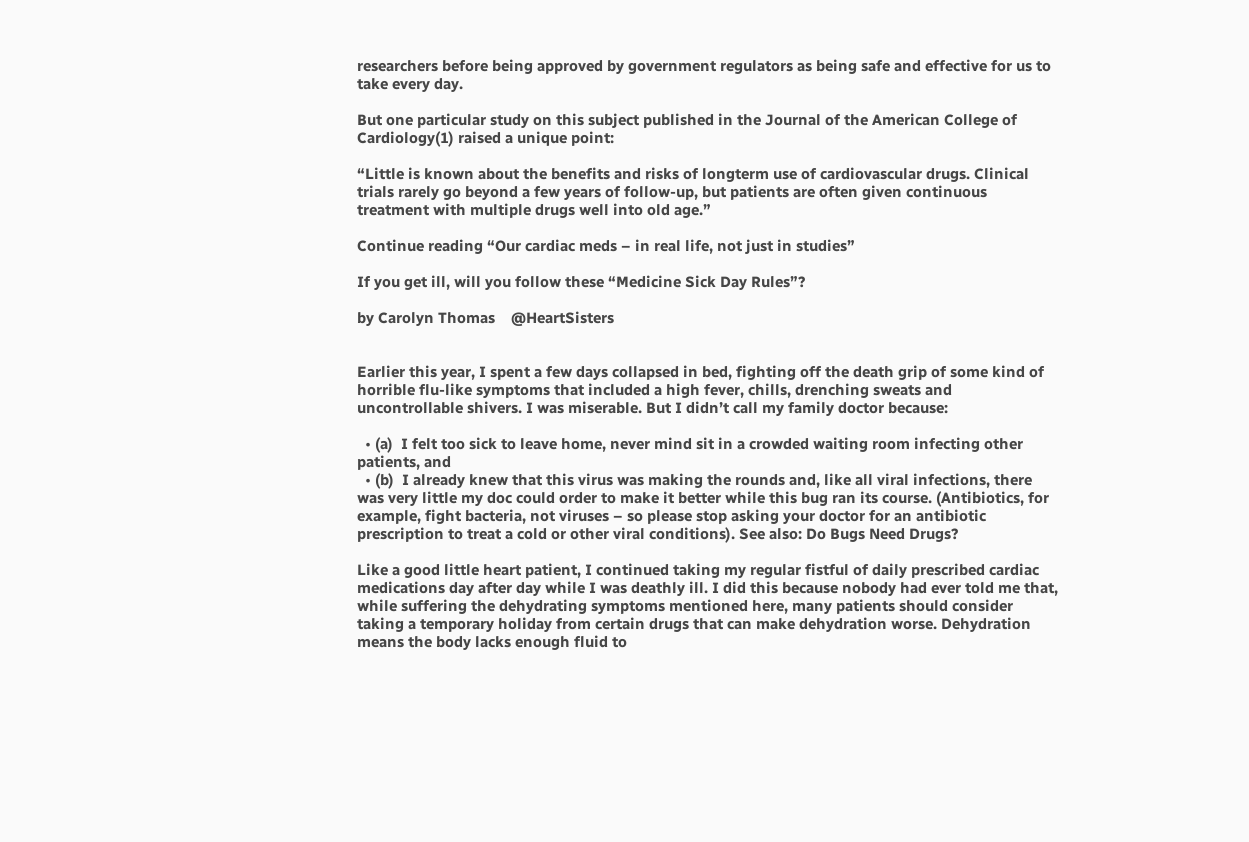researchers before being approved by government regulators as being safe and effective for us to take every day.

But one particular study on this subject published in the Journal of the American College of Cardiology(1) raised a unique point:

“Little is known about the benefits and risks of longterm use of cardiovascular drugs. Clinical trials rarely go beyond a few years of follow-up, but patients are often given continuous treatment with multiple drugs well into old age.”

Continue reading “Our cardiac meds – in real life, not just in studies”

If you get ill, will you follow these “Medicine Sick Day Rules”?

by Carolyn Thomas    @HeartSisters


Earlier this year, I spent a few days collapsed in bed, fighting off the death grip of some kind of horrible flu-like symptoms that included a high fever, chills, drenching sweats and uncontrollable shivers. I was miserable. But I didn’t call my family doctor because:

  • (a)  I felt too sick to leave home, never mind sit in a crowded waiting room infecting other patients, and
  • (b)  I already knew that this virus was making the rounds and, like all viral infections, there was very little my doc could order to make it better while this bug ran its course. (Antibiotics, for example, fight bacteria, not viruses – so please stop asking your doctor for an antibiotic prescription to treat a cold or other viral conditions). See also: Do Bugs Need Drugs?

Like a good little heart patient, I continued taking my regular fistful of daily prescribed cardiac medications day after day while I was deathly ill. I did this because nobody had ever told me that, while suffering the dehydrating symptoms mentioned here, many patients should consider taking a temporary holiday from certain drugs that can make dehydration worse. Dehydration means the body lacks enough fluid to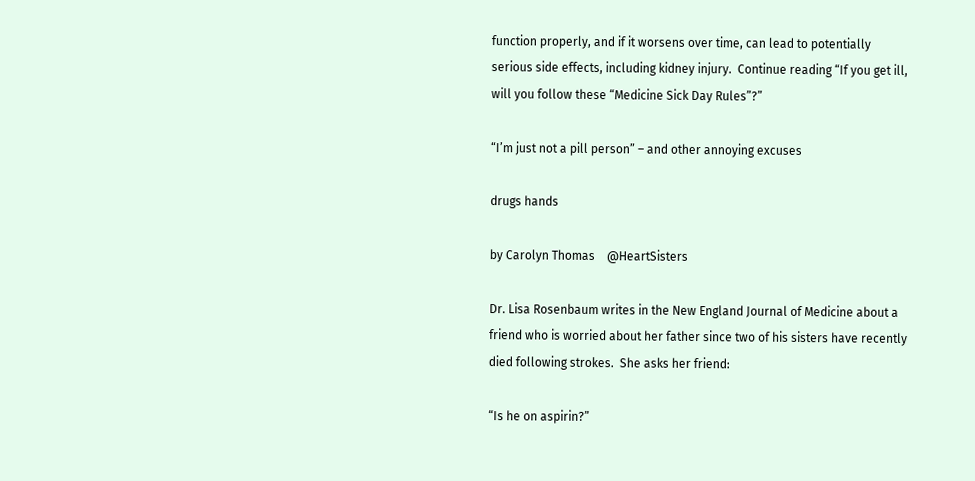function properly, and if it worsens over time, can lead to potentially serious side effects, including kidney injury.  Continue reading “If you get ill, will you follow these “Medicine Sick Day Rules”?”

“I’m just not a pill person” – and other annoying excuses

drugs hands

by Carolyn Thomas    @HeartSisters

Dr. Lisa Rosenbaum writes in the New England Journal of Medicine about a friend who is worried about her father since two of his sisters have recently died following strokes.  She asks her friend:

“Is he on aspirin?”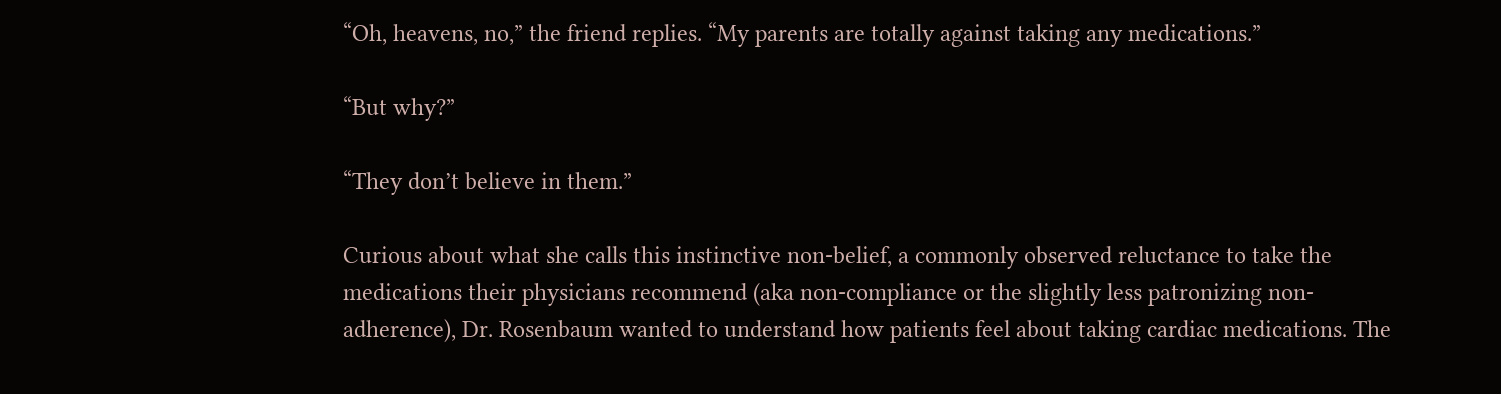“Oh, heavens, no,” the friend replies. “My parents are totally against taking any medications.”

“But why?”

“They don’t believe in them.”

Curious about what she calls this instinctive non-belief, a commonly observed reluctance to take the medications their physicians recommend (aka non-compliance or the slightly less patronizing non-adherence), Dr. Rosenbaum wanted to understand how patients feel about taking cardiac medications. The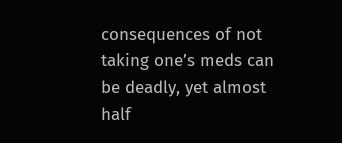consequences of not taking one’s meds can be deadly, yet almost half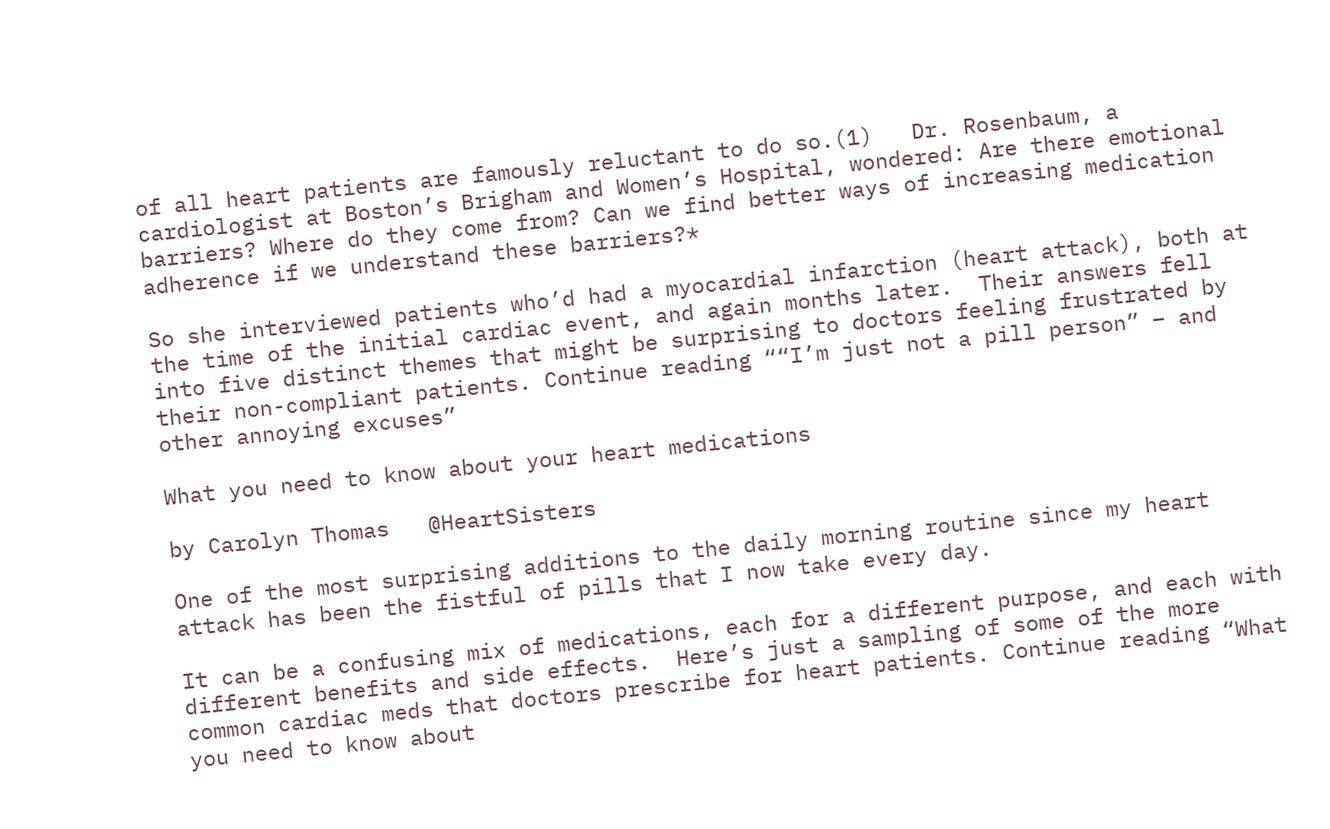of all heart patients are famously reluctant to do so.(1)   Dr. Rosenbaum, a cardiologist at Boston’s Brigham and Women’s Hospital, wondered: Are there emotional barriers? Where do they come from? Can we find better ways of increasing medication adherence if we understand these barriers?*

So she interviewed patients who’d had a myocardial infarction (heart attack), both at the time of the initial cardiac event, and again months later.  Their answers fell into five distinct themes that might be surprising to doctors feeling frustrated by their non-compliant patients. Continue reading ““I’m just not a pill person” – and other annoying excuses”

What you need to know about your heart medications

by Carolyn Thomas   @HeartSisters

One of the most surprising additions to the daily morning routine since my heart attack has been the fistful of pills that I now take every day.

It can be a confusing mix of medications, each for a different purpose, and each with different benefits and side effects.  Here’s just a sampling of some of the more common cardiac meds that doctors prescribe for heart patients. Continue reading “What you need to know about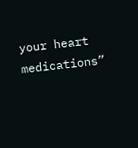your heart medications”